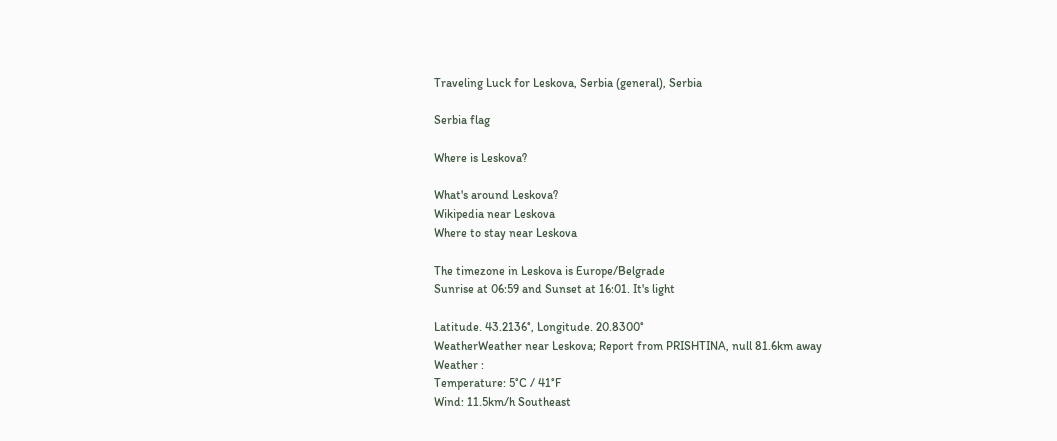Traveling Luck for Leskova, Serbia (general), Serbia

Serbia flag

Where is Leskova?

What's around Leskova?
Wikipedia near Leskova
Where to stay near Leskova

The timezone in Leskova is Europe/Belgrade
Sunrise at 06:59 and Sunset at 16:01. It's light

Latitude. 43.2136°, Longitude. 20.8300°
WeatherWeather near Leskova; Report from PRISHTINA, null 81.6km away
Weather :
Temperature: 5°C / 41°F
Wind: 11.5km/h Southeast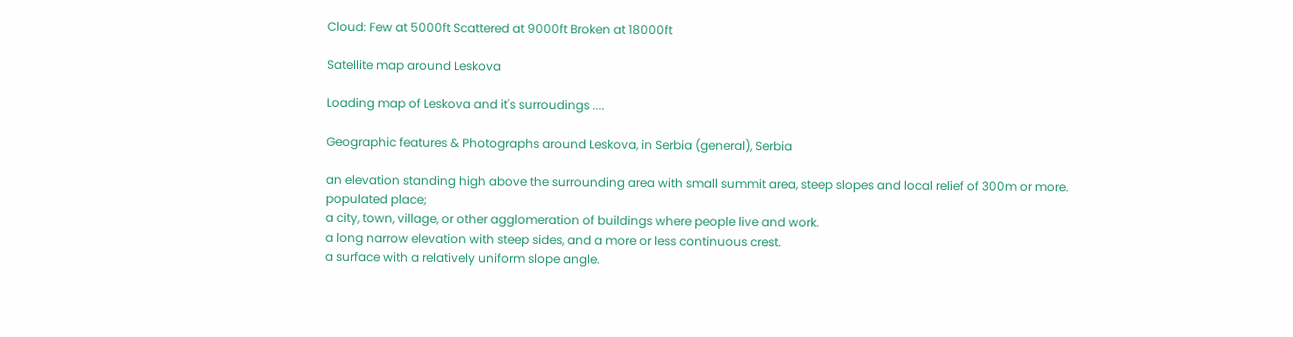Cloud: Few at 5000ft Scattered at 9000ft Broken at 18000ft

Satellite map around Leskova

Loading map of Leskova and it's surroudings ....

Geographic features & Photographs around Leskova, in Serbia (general), Serbia

an elevation standing high above the surrounding area with small summit area, steep slopes and local relief of 300m or more.
populated place;
a city, town, village, or other agglomeration of buildings where people live and work.
a long narrow elevation with steep sides, and a more or less continuous crest.
a surface with a relatively uniform slope angle.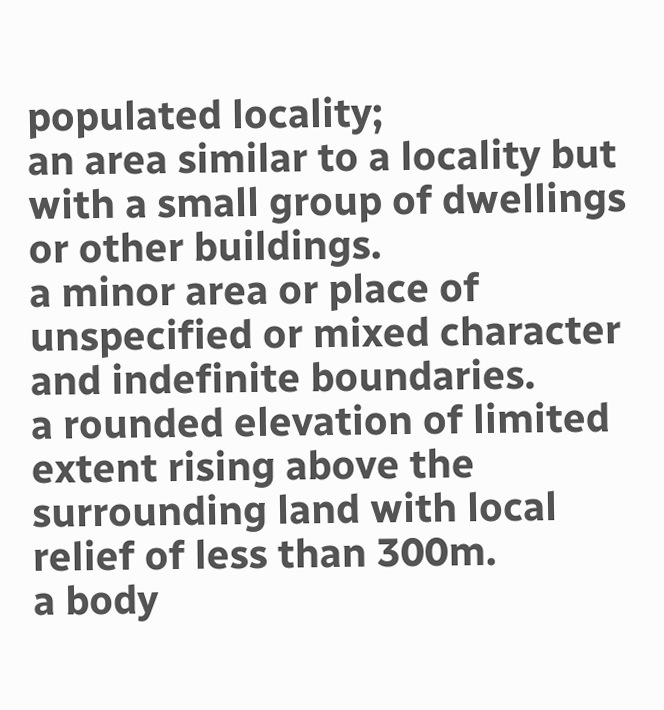populated locality;
an area similar to a locality but with a small group of dwellings or other buildings.
a minor area or place of unspecified or mixed character and indefinite boundaries.
a rounded elevation of limited extent rising above the surrounding land with local relief of less than 300m.
a body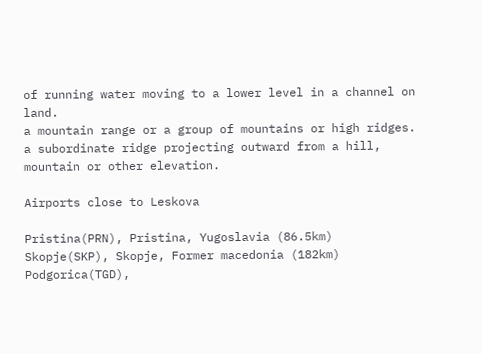of running water moving to a lower level in a channel on land.
a mountain range or a group of mountains or high ridges.
a subordinate ridge projecting outward from a hill, mountain or other elevation.

Airports close to Leskova

Pristina(PRN), Pristina, Yugoslavia (86.5km)
Skopje(SKP), Skopje, Former macedonia (182km)
Podgorica(TGD),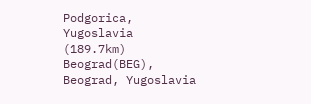Podgorica, Yugoslavia (189.7km)
Beograd(BEG), Beograd, Yugoslavia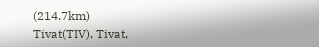(214.7km)
Tivat(TIV), Tivat,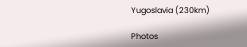Yugoslavia (230km)

Photos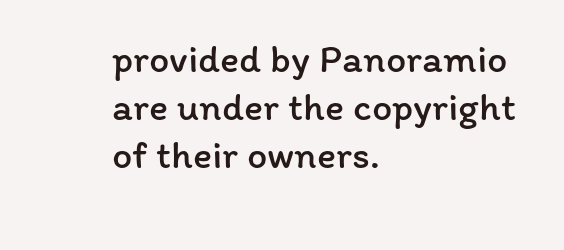provided by Panoramio are under the copyright of their owners.